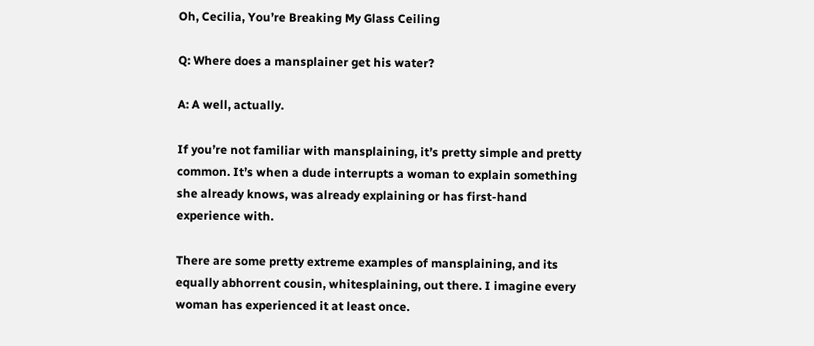Oh, Cecilia, You’re Breaking My Glass Ceiling

Q: Where does a mansplainer get his water?

A: A well, actually.

If you’re not familiar with mansplaining, it’s pretty simple and pretty common. It’s when a dude interrupts a woman to explain something she already knows, was already explaining or has first-hand experience with.

There are some pretty extreme examples of mansplaining, and its equally abhorrent cousin, whitesplaining, out there. I imagine every woman has experienced it at least once.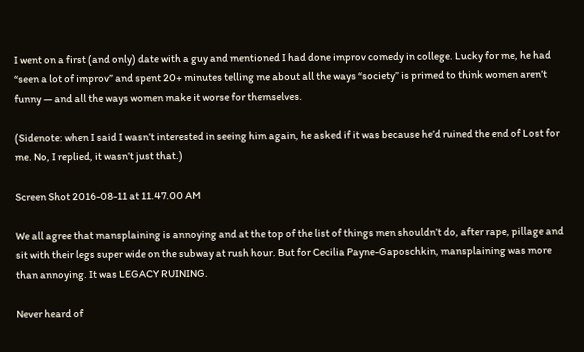I went on a first (and only) date with a guy and mentioned I had done improv comedy in college. Lucky for me, he had “seen a lot of improv” and spent 20+ minutes telling me about all the ways “society” is primed to think women aren’t funny — and all the ways women make it worse for themselves.

(Sidenote: when I said I wasn’t interested in seeing him again, he asked if it was because he’d ruined the end of Lost for me. No, I replied, it wasn’t just that.)

Screen Shot 2016-08-11 at 11.47.00 AM

We all agree that mansplaining is annoying and at the top of the list of things men shouldn’t do, after rape, pillage and sit with their legs super wide on the subway at rush hour. But for Cecilia Payne-Gaposchkin, mansplaining was more than annoying. It was LEGACY RUINING.

Never heard of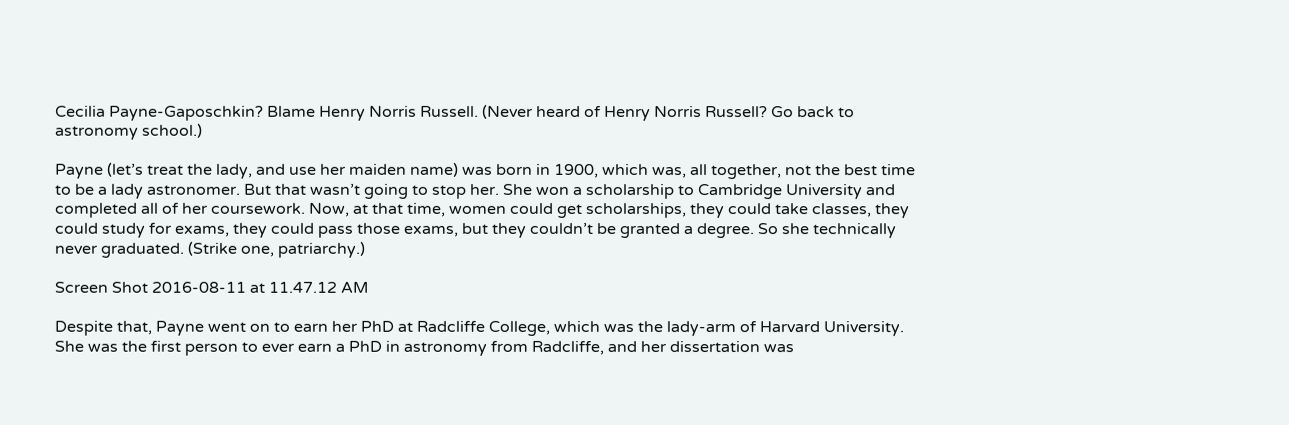Cecilia Payne-Gaposchkin? Blame Henry Norris Russell. (Never heard of Henry Norris Russell? Go back to astronomy school.)

Payne (let’s treat the lady, and use her maiden name) was born in 1900, which was, all together, not the best time to be a lady astronomer. But that wasn’t going to stop her. She won a scholarship to Cambridge University and completed all of her coursework. Now, at that time, women could get scholarships, they could take classes, they could study for exams, they could pass those exams, but they couldn’t be granted a degree. So she technically never graduated. (Strike one, patriarchy.)

Screen Shot 2016-08-11 at 11.47.12 AM

Despite that, Payne went on to earn her PhD at Radcliffe College, which was the lady-arm of Harvard University. She was the first person to ever earn a PhD in astronomy from Radcliffe, and her dissertation was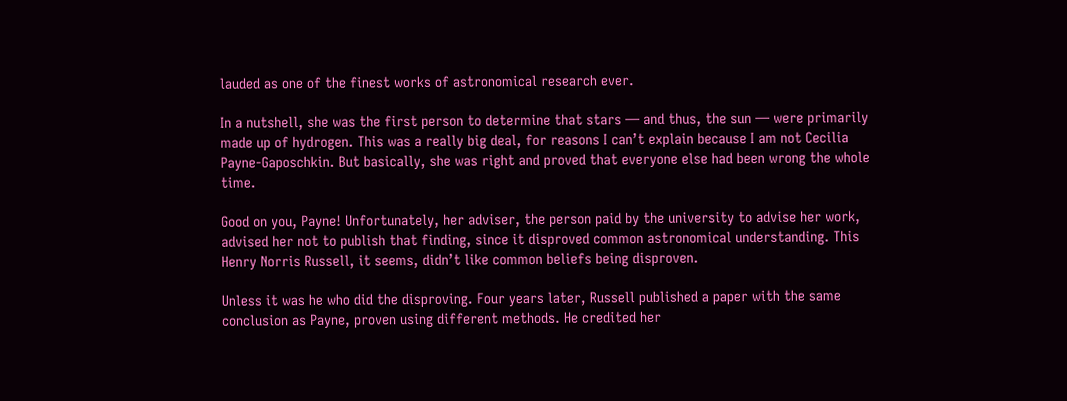lauded as one of the finest works of astronomical research ever.

In a nutshell, she was the first person to determine that stars — and thus, the sun — were primarily made up of hydrogen. This was a really big deal, for reasons I can’t explain because I am not Cecilia Payne-Gaposchkin. But basically, she was right and proved that everyone else had been wrong the whole time.

Good on you, Payne! Unfortunately, her adviser, the person paid by the university to advise her work, advised her not to publish that finding, since it disproved common astronomical understanding. This Henry Norris Russell, it seems, didn’t like common beliefs being disproven.

Unless it was he who did the disproving. Four years later, Russell published a paper with the same conclusion as Payne, proven using different methods. He credited her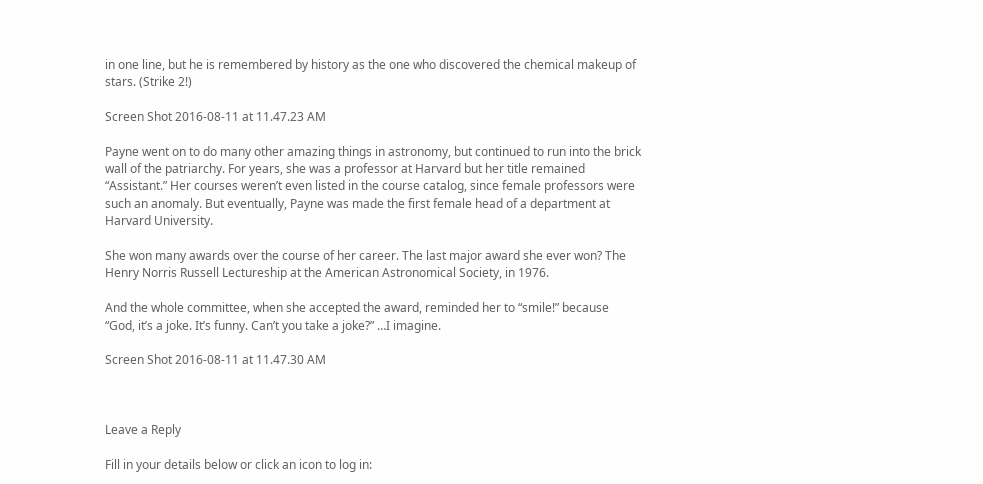in one line, but he is remembered by history as the one who discovered the chemical makeup of stars. (Strike 2!)

Screen Shot 2016-08-11 at 11.47.23 AM

Payne went on to do many other amazing things in astronomy, but continued to run into the brick wall of the patriarchy. For years, she was a professor at Harvard but her title remained “Assistant.” Her courses weren’t even listed in the course catalog, since female professors were such an anomaly. But eventually, Payne was made the first female head of a department at Harvard University.

She won many awards over the course of her career. The last major award she ever won? The Henry Norris Russell Lectureship at the American Astronomical Society, in 1976.

And the whole committee, when she accepted the award, reminded her to “smile!” because “God, it’s a joke. It’s funny. Can’t you take a joke?” …I imagine.

Screen Shot 2016-08-11 at 11.47.30 AM



Leave a Reply

Fill in your details below or click an icon to log in: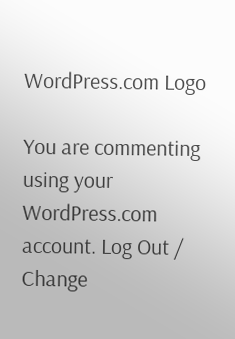WordPress.com Logo

You are commenting using your WordPress.com account. Log Out /  Change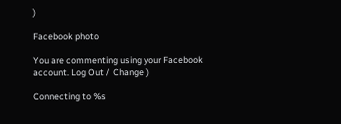)

Facebook photo

You are commenting using your Facebook account. Log Out /  Change )

Connecting to %s